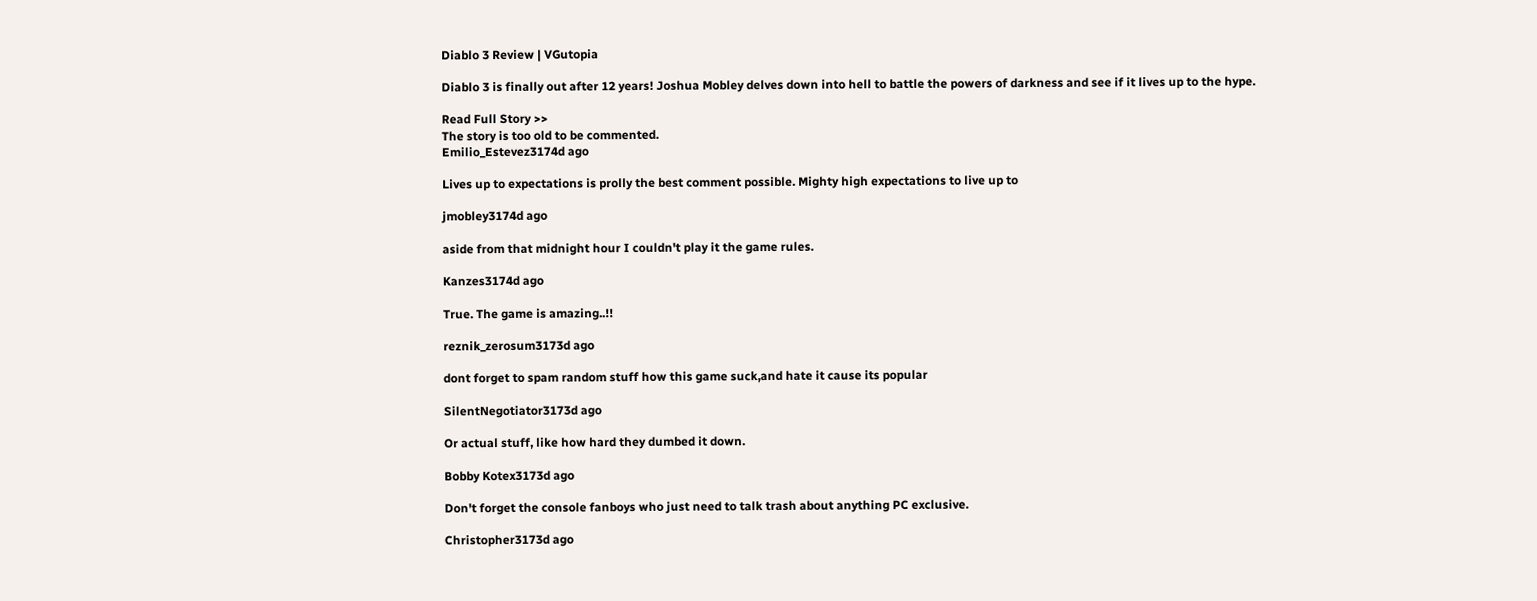Diablo 3 Review | VGutopia

Diablo 3 is finally out after 12 years! Joshua Mobley delves down into hell to battle the powers of darkness and see if it lives up to the hype.

Read Full Story >>
The story is too old to be commented.
Emilio_Estevez3174d ago

Lives up to expectations is prolly the best comment possible. Mighty high expectations to live up to

jmobley3174d ago

aside from that midnight hour I couldn't play it the game rules.

Kanzes3174d ago

True. The game is amazing..!!

reznik_zerosum3173d ago

dont forget to spam random stuff how this game suck,and hate it cause its popular

SilentNegotiator3173d ago

Or actual stuff, like how hard they dumbed it down.

Bobby Kotex3173d ago

Don't forget the console fanboys who just need to talk trash about anything PC exclusive.

Christopher3173d ago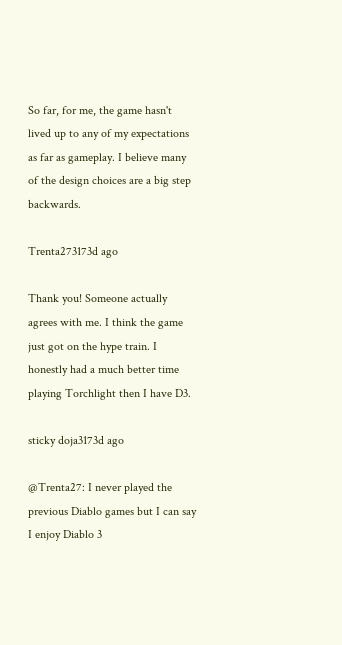So far, for me, the game hasn't lived up to any of my expectations as far as gameplay. I believe many of the design choices are a big step backwards.

Trenta273173d ago

Thank you! Someone actually agrees with me. I think the game just got on the hype train. I honestly had a much better time playing Torchlight then I have D3.

sticky doja3173d ago

@Trenta27: I never played the previous Diablo games but I can say I enjoy Diablo 3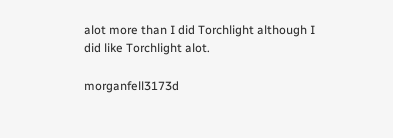alot more than I did Torchlight although I did like Torchlight alot.

morganfell3173d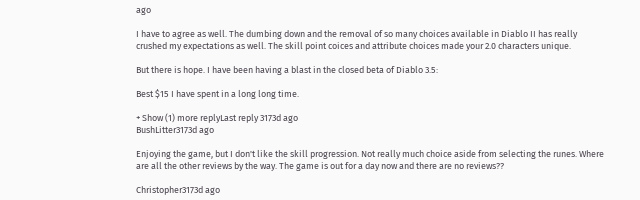ago

I have to agree as well. The dumbing down and the removal of so many choices available in Diablo II has really crushed my expectations as well. The skill point coices and attribute choices made your 2.0 characters unique.

But there is hope. I have been having a blast in the closed beta of Diablo 3.5:

Best $15 I have spent in a long long time.

+ Show (1) more replyLast reply 3173d ago
BushLitter3173d ago

Enjoying the game, but I don't like the skill progression. Not really much choice aside from selecting the runes. Where are all the other reviews by the way. The game is out for a day now and there are no reviews??

Christopher3173d ago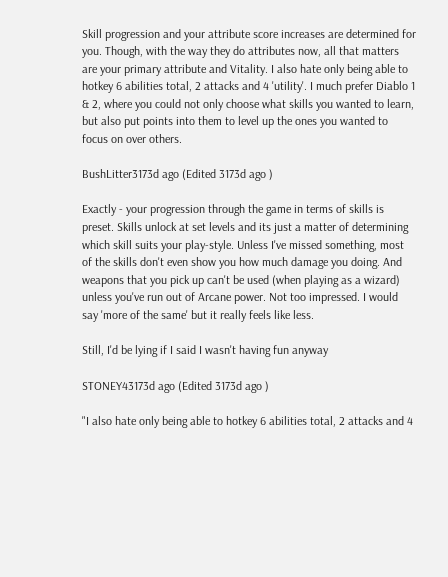Skill progression and your attribute score increases are determined for you. Though, with the way they do attributes now, all that matters are your primary attribute and Vitality. I also hate only being able to hotkey 6 abilities total, 2 attacks and 4 'utility'. I much prefer Diablo 1 & 2, where you could not only choose what skills you wanted to learn, but also put points into them to level up the ones you wanted to focus on over others.

BushLitter3173d ago (Edited 3173d ago )

Exactly - your progression through the game in terms of skills is preset. Skills unlock at set levels and its just a matter of determining which skill suits your play-style. Unless I've missed something, most of the skills don't even show you how much damage you doing. And weapons that you pick up can't be used (when playing as a wizard) unless you've run out of Arcane power. Not too impressed. I would say 'more of the same' but it really feels like less.

Still, I'd be lying if I said I wasn't having fun anyway

STONEY43173d ago (Edited 3173d ago )

"I also hate only being able to hotkey 6 abilities total, 2 attacks and 4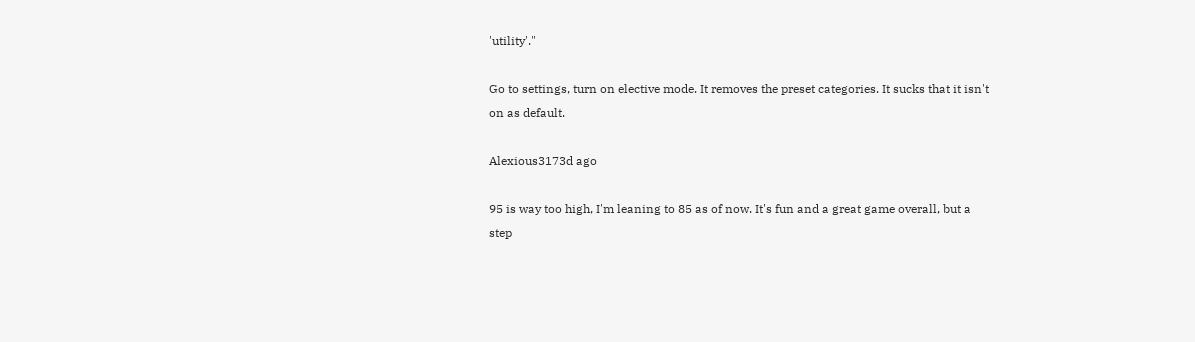'utility'."

Go to settings, turn on elective mode. It removes the preset categories. It sucks that it isn't on as default.

Alexious3173d ago

95 is way too high, I'm leaning to 85 as of now. It's fun and a great game overall, but a step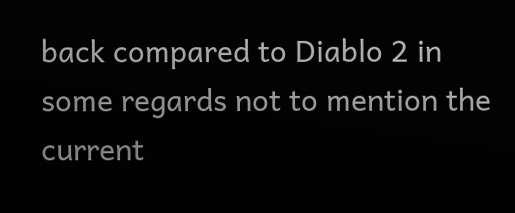back compared to Diablo 2 in some regards not to mention the current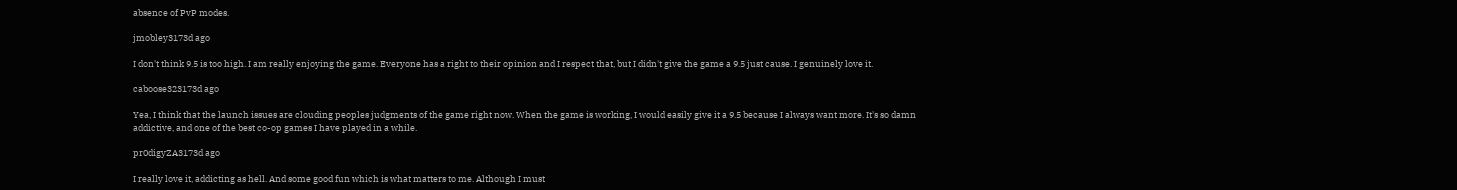absence of PvP modes.

jmobley3173d ago

I don't think 9.5 is too high. I am really enjoying the game. Everyone has a right to their opinion and I respect that, but I didn't give the game a 9.5 just cause. I genuinely love it.

caboose323173d ago

Yea, I think that the launch issues are clouding peoples judgments of the game right now. When the game is working, I would easily give it a 9.5 because I always want more. It's so damn addictive, and one of the best co-op games I have played in a while.

pr0digyZA3173d ago

I really love it, addicting as hell. And some good fun which is what matters to me. Although I must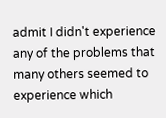admit I didn't experience any of the problems that many others seemed to experience which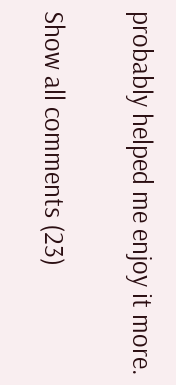probably helped me enjoy it more.

Show all comments (23)